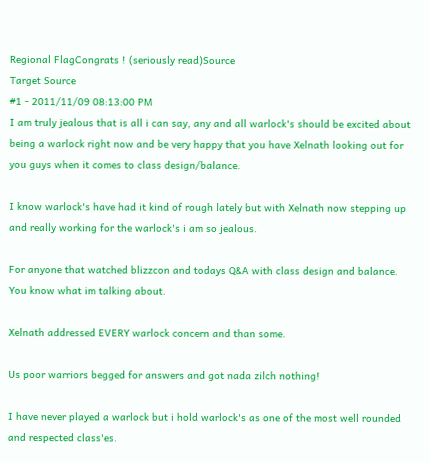Regional FlagCongrats ! (seriously read)Source
Target Source
#1 - 2011/11/09 08:13:00 PM
I am truly jealous that is all i can say, any and all warlock's should be excited about being a warlock right now and be very happy that you have Xelnath looking out for you guys when it comes to class design/balance.

I know warlock's have had it kind of rough lately but with Xelnath now stepping up and really working for the warlock's i am so jealous.

For anyone that watched blizzcon and todays Q&A with class design and balance. You know what im talking about.

Xelnath addressed EVERY warlock concern and than some.

Us poor warriors begged for answers and got nada zilch nothing!

I have never played a warlock but i hold warlock's as one of the most well rounded and respected class'es.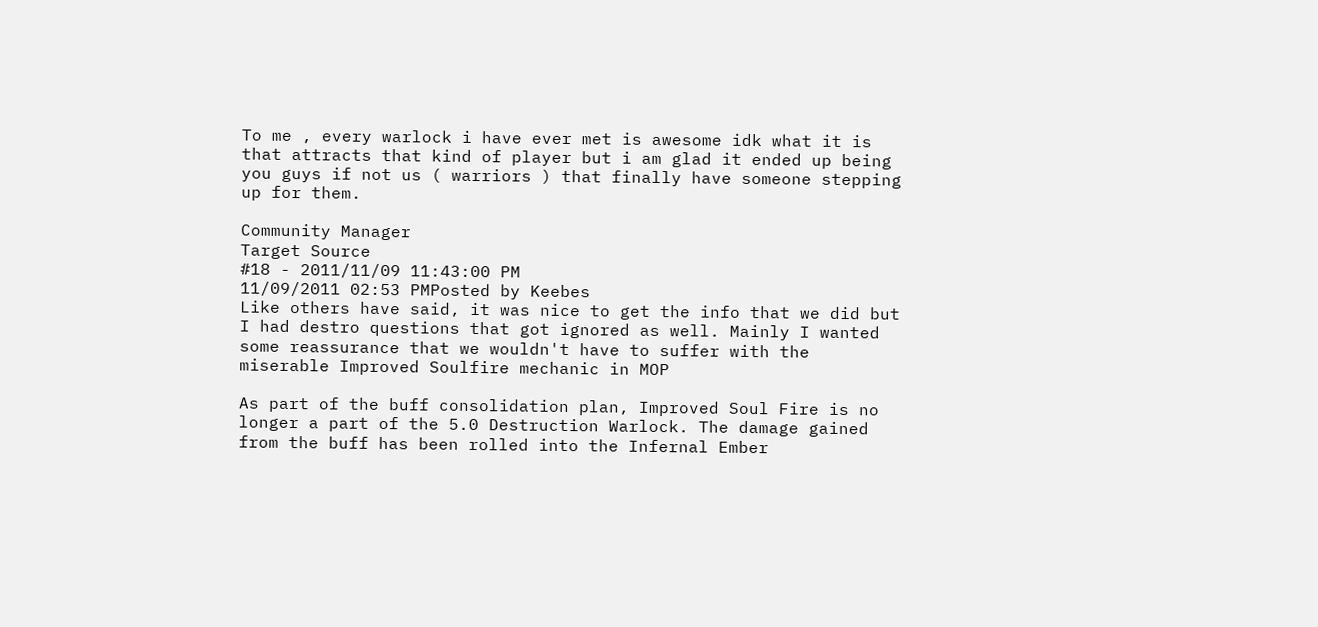To me , every warlock i have ever met is awesome idk what it is that attracts that kind of player but i am glad it ended up being you guys if not us ( warriors ) that finally have someone stepping up for them.

Community Manager
Target Source
#18 - 2011/11/09 11:43:00 PM
11/09/2011 02:53 PMPosted by Keebes
Like others have said, it was nice to get the info that we did but I had destro questions that got ignored as well. Mainly I wanted some reassurance that we wouldn't have to suffer with the miserable Improved Soulfire mechanic in MOP

As part of the buff consolidation plan, Improved Soul Fire is no longer a part of the 5.0 Destruction Warlock. The damage gained from the buff has been rolled into the Infernal Ember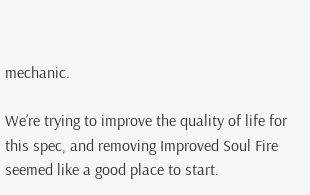mechanic.

We’re trying to improve the quality of life for this spec, and removing Improved Soul Fire seemed like a good place to start.